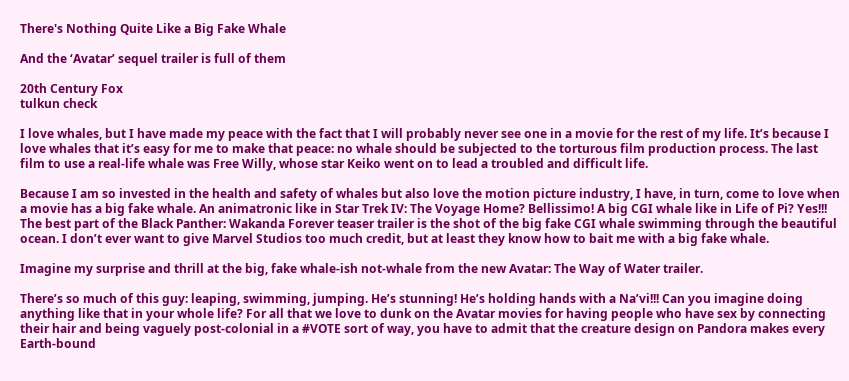There's Nothing Quite Like a Big Fake Whale

And the ‘Avatar’ sequel trailer is full of them

20th Century Fox
tulkun check

I love whales, but I have made my peace with the fact that I will probably never see one in a movie for the rest of my life. It’s because I love whales that it’s easy for me to make that peace: no whale should be subjected to the torturous film production process. The last film to use a real-life whale was Free Willy, whose star Keiko went on to lead a troubled and difficult life.

Because I am so invested in the health and safety of whales but also love the motion picture industry, I have, in turn, come to love when a movie has a big fake whale. An animatronic like in Star Trek IV: The Voyage Home? Bellissimo! A big CGI whale like in Life of Pi? Yes!!! The best part of the Black Panther: Wakanda Forever teaser trailer is the shot of the big fake CGI whale swimming through the beautiful ocean. I don’t ever want to give Marvel Studios too much credit, but at least they know how to bait me with a big fake whale.

Imagine my surprise and thrill at the big, fake whale-ish not-whale from the new Avatar: The Way of Water trailer.

There’s so much of this guy: leaping, swimming, jumping. He’s stunning! He’s holding hands with a Na’vi!!! Can you imagine doing anything like that in your whole life? For all that we love to dunk on the Avatar movies for having people who have sex by connecting their hair and being vaguely post-colonial in a #VOTE sort of way, you have to admit that the creature design on Pandora makes every Earth-bound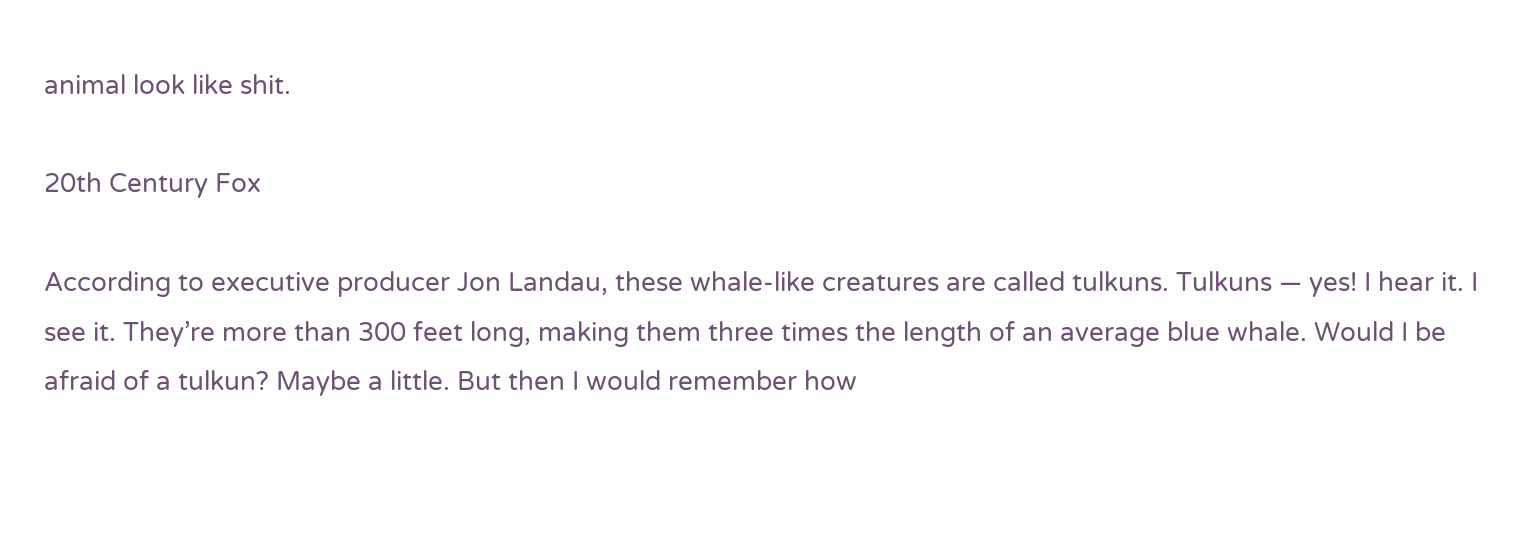animal look like shit.

20th Century Fox

According to executive producer Jon Landau, these whale-like creatures are called tulkuns. Tulkuns — yes! I hear it. I see it. They’re more than 300 feet long, making them three times the length of an average blue whale. Would I be afraid of a tulkun? Maybe a little. But then I would remember how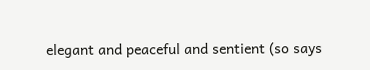elegant and peaceful and sentient (so says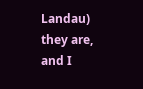Landau) they are, and I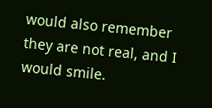would also remember they are not real, and I would smile.